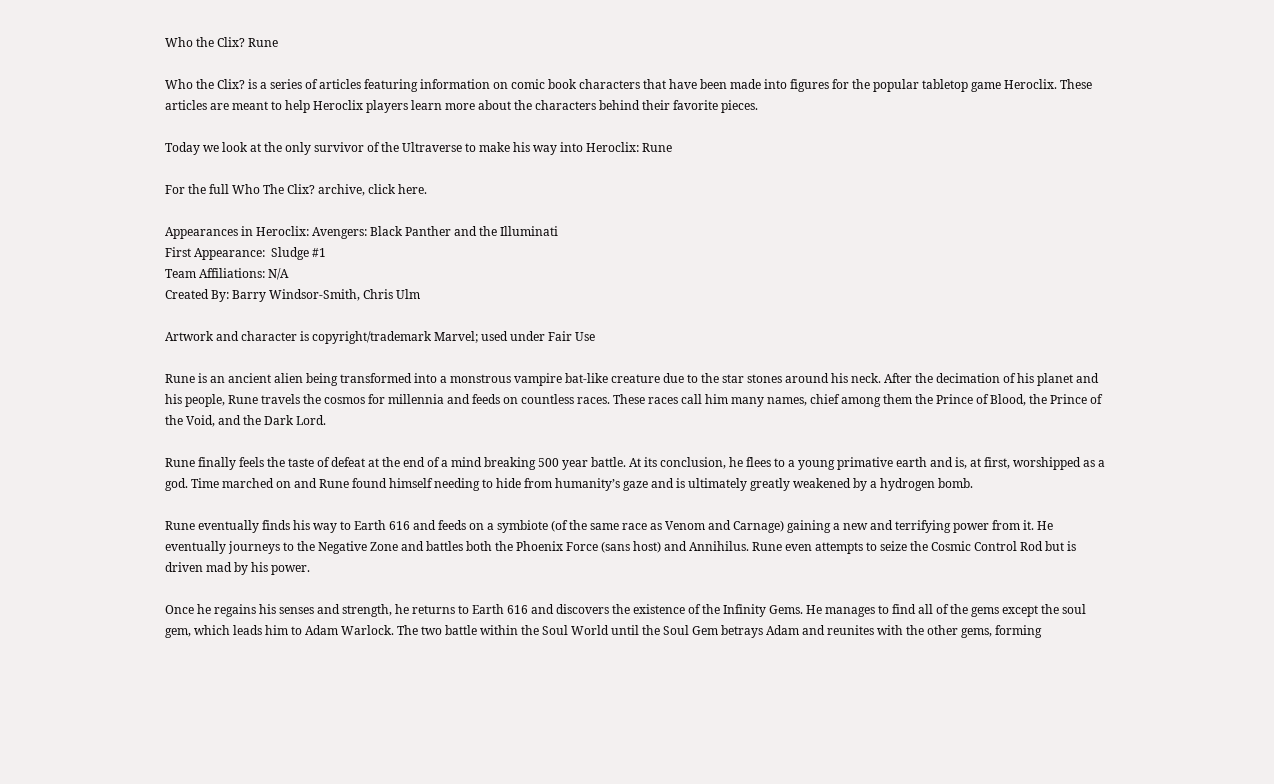Who the Clix? Rune

Who the Clix? is a series of articles featuring information on comic book characters that have been made into figures for the popular tabletop game Heroclix. These articles are meant to help Heroclix players learn more about the characters behind their favorite pieces.

Today we look at the only survivor of the Ultraverse to make his way into Heroclix: Rune

For the full Who The Clix? archive, click here.

Appearances in Heroclix: Avengers: Black Panther and the Illuminati
First Appearance:  Sludge #1
Team Affiliations: N/A
Created By: Barry Windsor-Smith, Chris Ulm

Artwork and character is copyright/trademark Marvel; used under Fair Use

Rune is an ancient alien being transformed into a monstrous vampire bat-like creature due to the star stones around his neck. After the decimation of his planet and his people, Rune travels the cosmos for millennia and feeds on countless races. These races call him many names, chief among them the Prince of Blood, the Prince of the Void, and the Dark Lord.

Rune finally feels the taste of defeat at the end of a mind breaking 500 year battle. At its conclusion, he flees to a young primative earth and is, at first, worshipped as a god. Time marched on and Rune found himself needing to hide from humanity’s gaze and is ultimately greatly weakened by a hydrogen bomb.

Rune eventually finds his way to Earth 616 and feeds on a symbiote (of the same race as Venom and Carnage) gaining a new and terrifying power from it. He eventually journeys to the Negative Zone and battles both the Phoenix Force (sans host) and Annihilus. Rune even attempts to seize the Cosmic Control Rod but is driven mad by his power.

Once he regains his senses and strength, he returns to Earth 616 and discovers the existence of the Infinity Gems. He manages to find all of the gems except the soul gem, which leads him to Adam Warlock. The two battle within the Soul World until the Soul Gem betrays Adam and reunites with the other gems, forming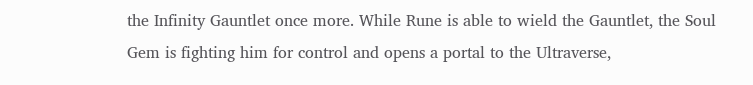the Infinity Gauntlet once more. While Rune is able to wield the Gauntlet, the Soul Gem is fighting him for control and opens a portal to the Ultraverse,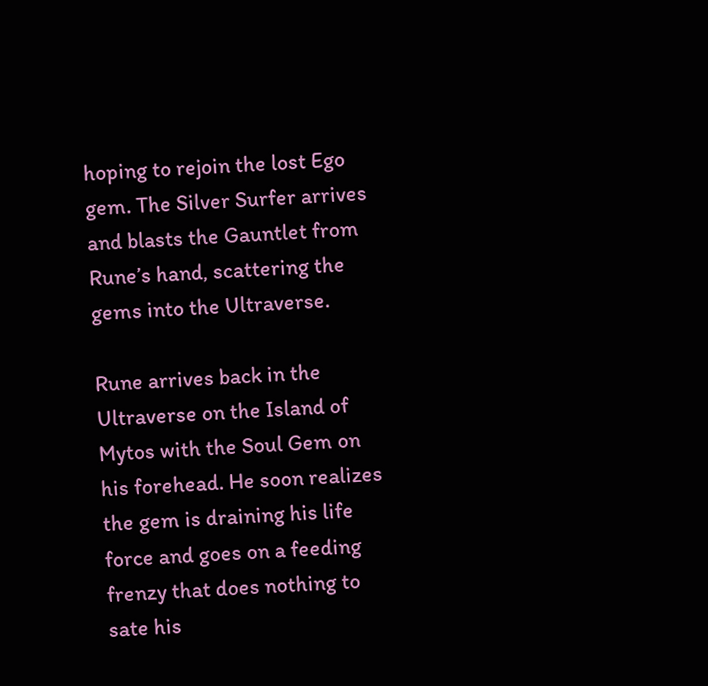hoping to rejoin the lost Ego gem. The Silver Surfer arrives and blasts the Gauntlet from Rune’s hand, scattering the gems into the Ultraverse.

Rune arrives back in the Ultraverse on the Island of Mytos with the Soul Gem on his forehead. He soon realizes the gem is draining his life force and goes on a feeding frenzy that does nothing to sate his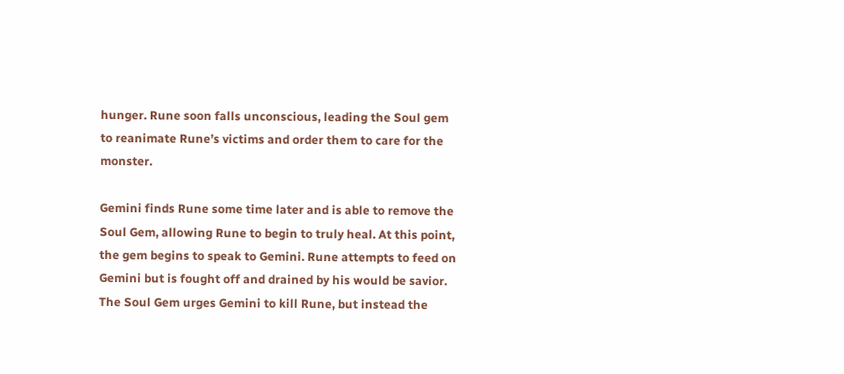hunger. Rune soon falls unconscious, leading the Soul gem to reanimate Rune’s victims and order them to care for the monster.

Gemini finds Rune some time later and is able to remove the Soul Gem, allowing Rune to begin to truly heal. At this point, the gem begins to speak to Gemini. Rune attempts to feed on Gemini but is fought off and drained by his would be savior. The Soul Gem urges Gemini to kill Rune, but instead the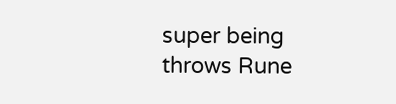super being throws Rune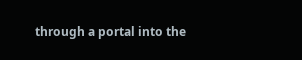through a portal into the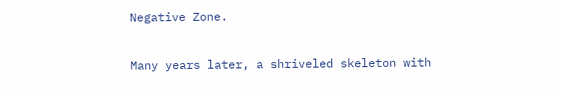Negative Zone.

Many years later, a shriveled skeleton with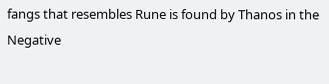fangs that resembles Rune is found by Thanos in the Negative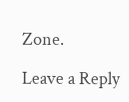Zone.

Leave a Reply